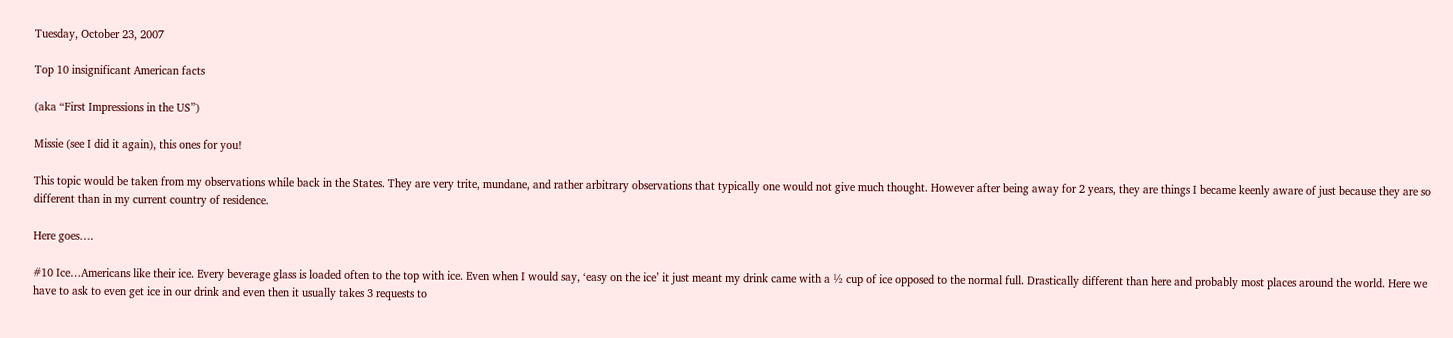Tuesday, October 23, 2007

Top 10 insignificant American facts

(aka “First Impressions in the US”)

Missie (see I did it again), this ones for you!

This topic would be taken from my observations while back in the States. They are very trite, mundane, and rather arbitrary observations that typically one would not give much thought. However after being away for 2 years, they are things I became keenly aware of just because they are so different than in my current country of residence.

Here goes….

#10 Ice…Americans like their ice. Every beverage glass is loaded often to the top with ice. Even when I would say, ‘easy on the ice’ it just meant my drink came with a ½ cup of ice opposed to the normal full. Drastically different than here and probably most places around the world. Here we have to ask to even get ice in our drink and even then it usually takes 3 requests to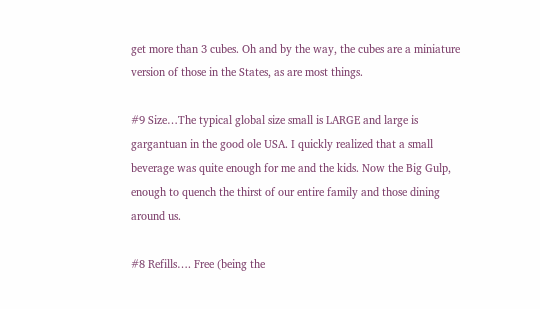get more than 3 cubes. Oh and by the way, the cubes are a miniature version of those in the States, as are most things.

#9 Size…The typical global size small is LARGE and large is gargantuan in the good ole USA. I quickly realized that a small beverage was quite enough for me and the kids. Now the Big Gulp, enough to quench the thirst of our entire family and those dining around us.

#8 Refills…. Free (being the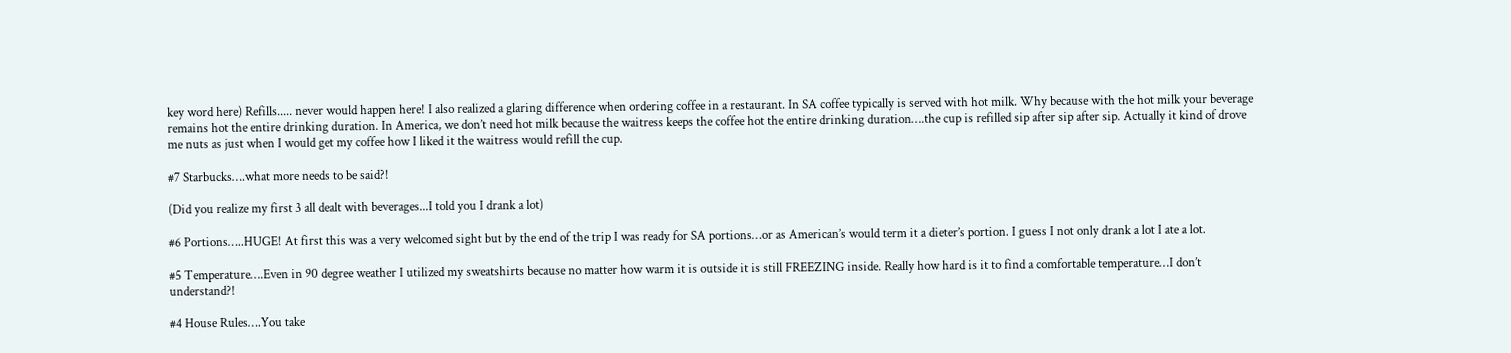key word here) Refills..... never would happen here! I also realized a glaring difference when ordering coffee in a restaurant. In SA coffee typically is served with hot milk. Why because with the hot milk your beverage remains hot the entire drinking duration. In America, we don’t need hot milk because the waitress keeps the coffee hot the entire drinking duration….the cup is refilled sip after sip after sip. Actually it kind of drove me nuts as just when I would get my coffee how I liked it the waitress would refill the cup.

#7 Starbucks….what more needs to be said?!

(Did you realize my first 3 all dealt with beverages...I told you I drank a lot)

#6 Portions…..HUGE! At first this was a very welcomed sight but by the end of the trip I was ready for SA portions…or as American’s would term it a dieter’s portion. I guess I not only drank a lot I ate a lot.

#5 Temperature….Even in 90 degree weather I utilized my sweatshirts because no matter how warm it is outside it is still FREEZING inside. Really how hard is it to find a comfortable temperature…I don’t understand?!

#4 House Rules….You take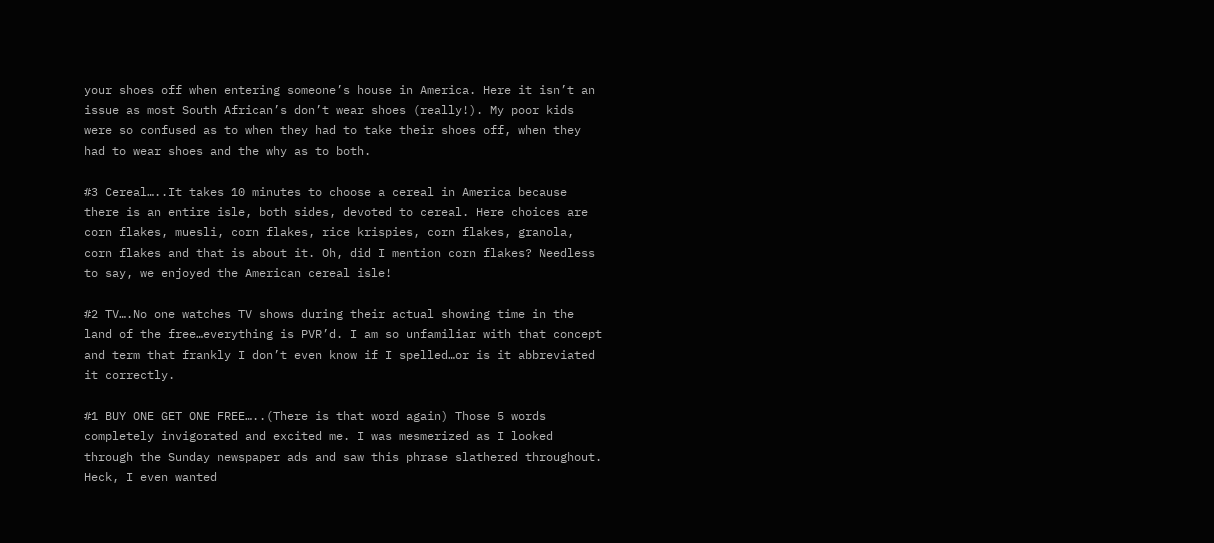your shoes off when entering someone’s house in America. Here it isn’t an issue as most South African’s don’t wear shoes (really!). My poor kids were so confused as to when they had to take their shoes off, when they had to wear shoes and the why as to both.

#3 Cereal…..It takes 10 minutes to choose a cereal in America because there is an entire isle, both sides, devoted to cereal. Here choices are corn flakes, muesli, corn flakes, rice krispies, corn flakes, granola, corn flakes and that is about it. Oh, did I mention corn flakes? Needless to say, we enjoyed the American cereal isle!

#2 TV….No one watches TV shows during their actual showing time in the land of the free…everything is PVR’d. I am so unfamiliar with that concept and term that frankly I don’t even know if I spelled…or is it abbreviated it correctly.

#1 BUY ONE GET ONE FREE…..(There is that word again) Those 5 words completely invigorated and excited me. I was mesmerized as I looked through the Sunday newspaper ads and saw this phrase slathered throughout. Heck, I even wanted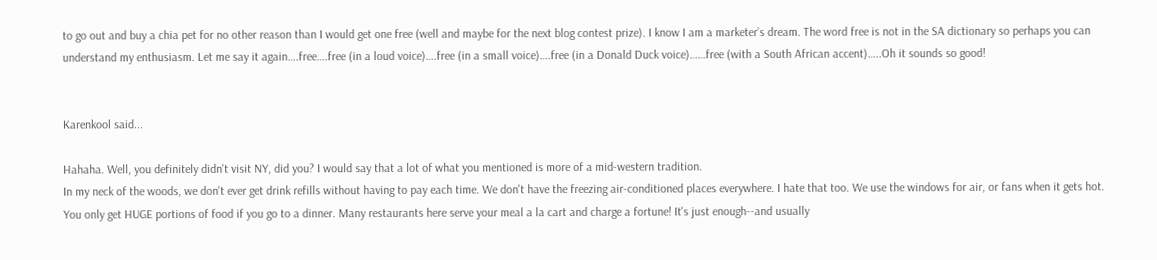to go out and buy a chia pet for no other reason than I would get one free (well and maybe for the next blog contest prize). I know I am a marketer’s dream. The word free is not in the SA dictionary so perhaps you can understand my enthusiasm. Let me say it again….free….free (in a loud voice)….free (in a small voice)….free (in a Donald Duck voice)……free (with a South African accent)…..Oh it sounds so good!


Karenkool said...

Hahaha. Well, you definitely didn't visit NY, did you? I would say that a lot of what you mentioned is more of a mid-western tradition.
In my neck of the woods, we don't ever get drink refills without having to pay each time. We don't have the freezing air-conditioned places everywhere. I hate that too. We use the windows for air, or fans when it gets hot. You only get HUGE portions of food if you go to a dinner. Many restaurants here serve your meal a la cart and charge a fortune! It's just enough--and usually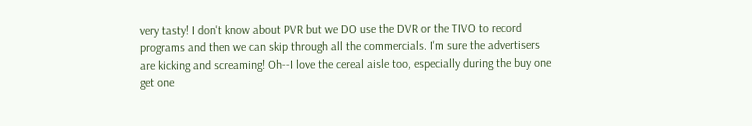very tasty! I don't know about PVR but we DO use the DVR or the TIVO to record programs and then we can skip through all the commercials. I'm sure the advertisers are kicking and screaming! Oh--I love the cereal aisle too, especially during the buy one get one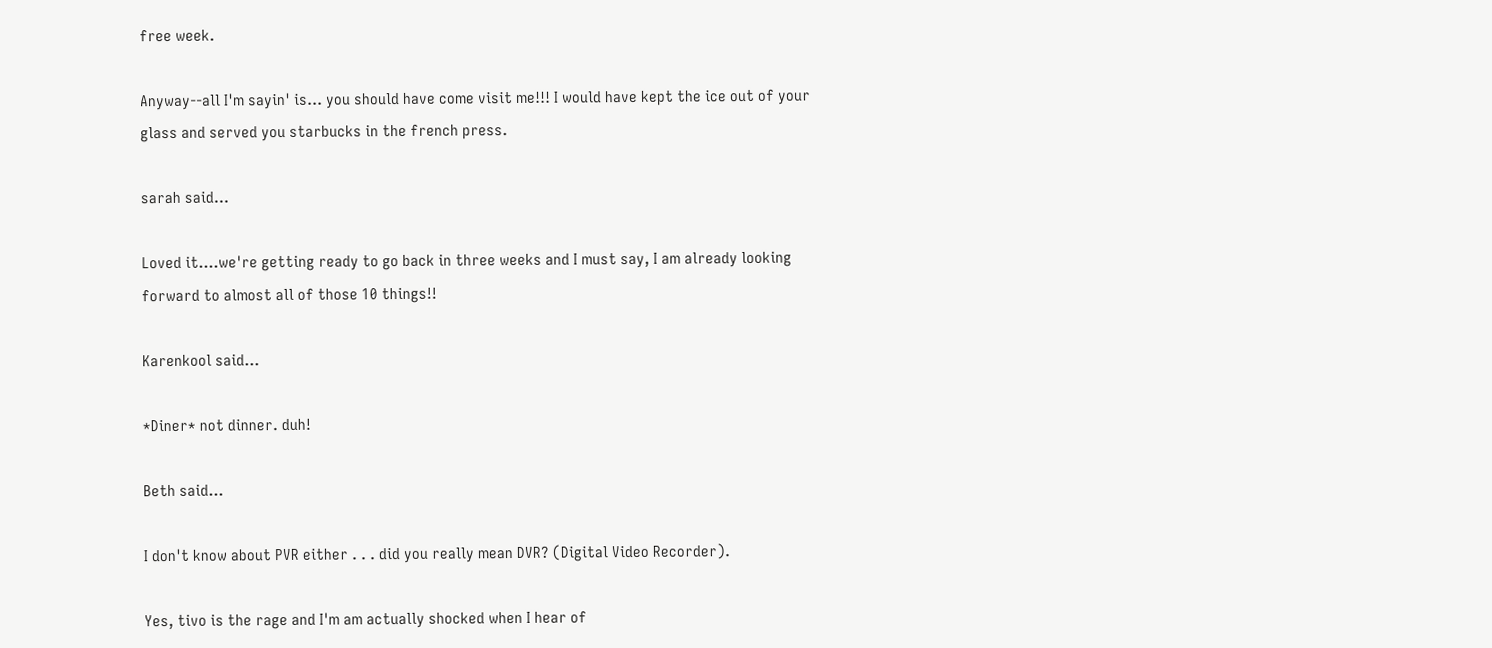free week.

Anyway--all I'm sayin' is... you should have come visit me!!! I would have kept the ice out of your glass and served you starbucks in the french press.

sarah said...

Loved it....we're getting ready to go back in three weeks and I must say, I am already looking forward to almost all of those 10 things!!

Karenkool said...

*Diner* not dinner. duh!

Beth said...

I don't know about PVR either . . . did you really mean DVR? (Digital Video Recorder).

Yes, tivo is the rage and I'm am actually shocked when I hear of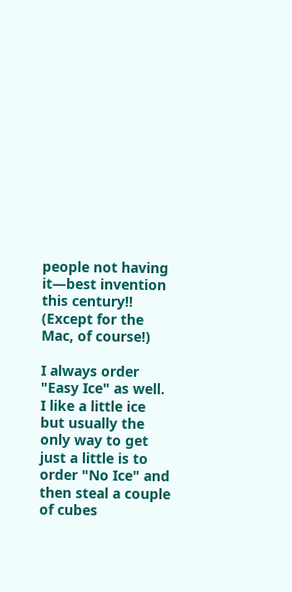people not having it—best invention this century!! (Except for the Mac, of course!)

I always order "Easy Ice" as well. I like a little ice but usually the only way to get just a little is to order "No Ice" and then steal a couple of cubes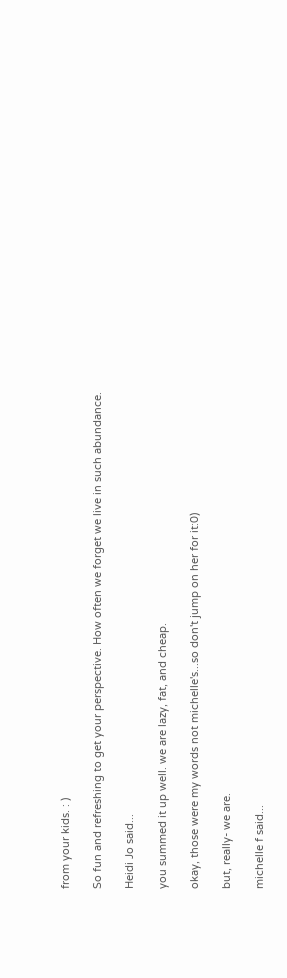from your kids. : )

So fun and refreshing to get your perspective. How often we forget we live in such abundance.

Heidi Jo said...

you summed it up well. we are lazy, fat, and cheap.

okay, those were my words not michelle's...so don't jump on her for it:0)

but, really- we are.

michelle f said...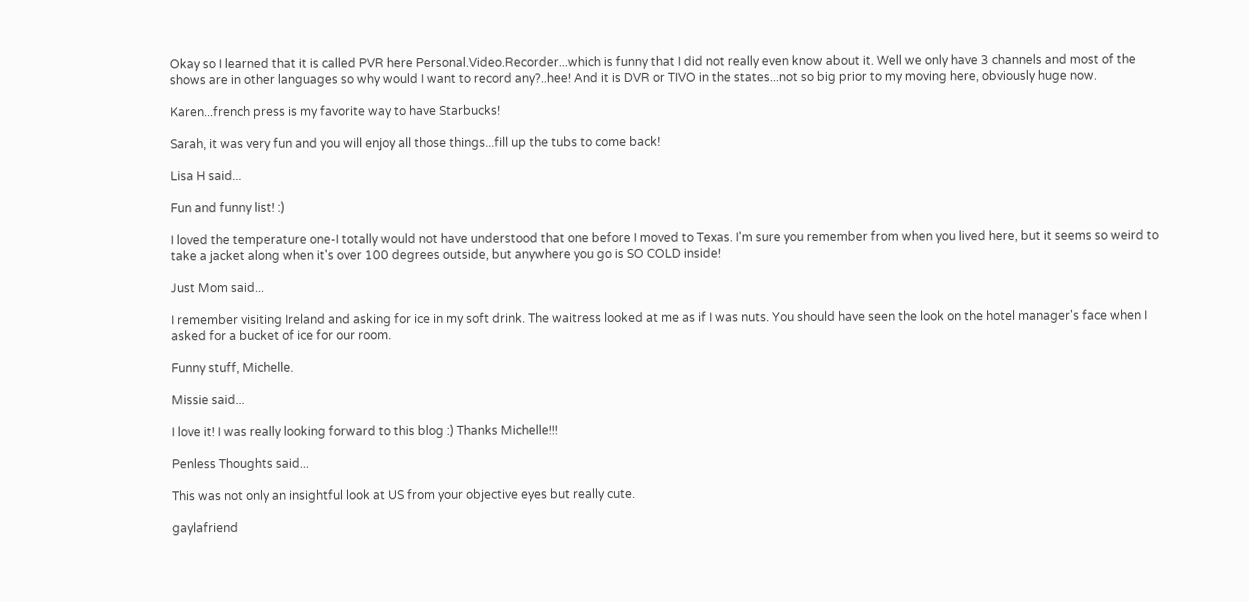Okay so I learned that it is called PVR here Personal.Video.Recorder...which is funny that I did not really even know about it. Well we only have 3 channels and most of the shows are in other languages so why would I want to record any?..hee! And it is DVR or TIVO in the states...not so big prior to my moving here, obviously huge now.

Karen...french press is my favorite way to have Starbucks!

Sarah, it was very fun and you will enjoy all those things...fill up the tubs to come back!

Lisa H said...

Fun and funny list! :)

I loved the temperature one-I totally would not have understood that one before I moved to Texas. I'm sure you remember from when you lived here, but it seems so weird to take a jacket along when it's over 100 degrees outside, but anywhere you go is SO COLD inside!

Just Mom said...

I remember visiting Ireland and asking for ice in my soft drink. The waitress looked at me as if I was nuts. You should have seen the look on the hotel manager's face when I asked for a bucket of ice for our room.

Funny stuff, Michelle.

Missie said...

I love it! I was really looking forward to this blog :) Thanks Michelle!!!

Penless Thoughts said...

This was not only an insightful look at US from your objective eyes but really cute.

gaylafriend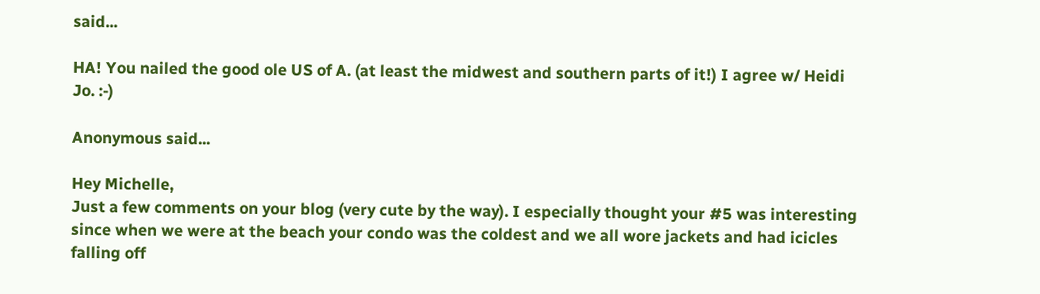said...

HA! You nailed the good ole US of A. (at least the midwest and southern parts of it!) I agree w/ Heidi Jo. :-)

Anonymous said...

Hey Michelle,
Just a few comments on your blog (very cute by the way). I especially thought your #5 was interesting since when we were at the beach your condo was the coldest and we all wore jackets and had icicles falling off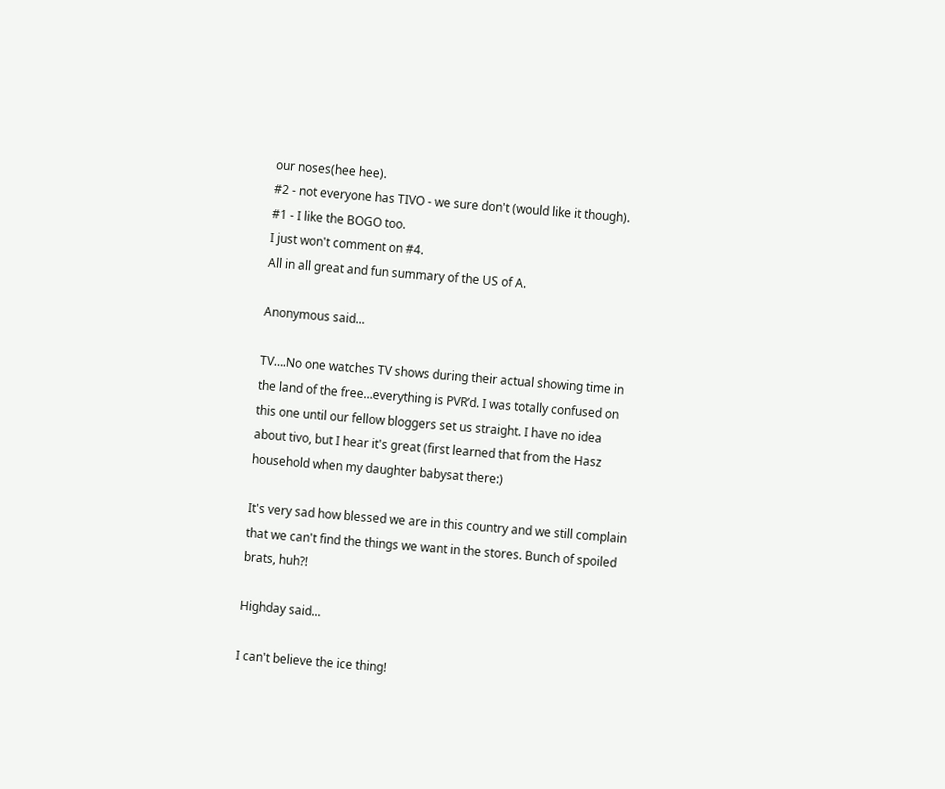our noses(hee hee).
#2 - not everyone has TIVO - we sure don't (would like it though).
#1 - I like the BOGO too.
I just won't comment on #4.
All in all great and fun summary of the US of A.

Anonymous said...

TV….No one watches TV shows during their actual showing time in the land of the free…everything is PVR’d. I was totally confused on this one until our fellow bloggers set us straight. I have no idea about tivo, but I hear it's great (first learned that from the Hasz household when my daughter babysat there:)

It's very sad how blessed we are in this country and we still complain that we can't find the things we want in the stores. Bunch of spoiled brats, huh?!

Highday said...

I can't believe the ice thing!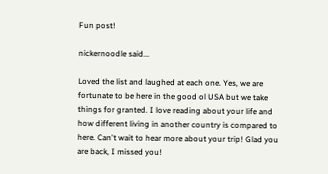Fun post!

nickernoodle said...

Loved the list and laughed at each one. Yes, we are fortunate to be here in the good ol USA but we take things for granted. I love reading about your life and how different living in another country is compared to here. Can't wait to hear more about your trip! Glad you are back, I missed you!